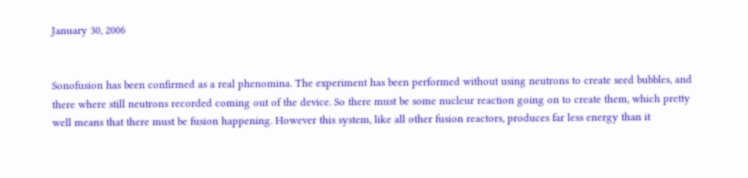January 30, 2006


Sonofusion has been confirmed as a real phenomina. The experiment has been performed without using neutrons to create seed bubbles, and there where still neutrons recorded coming out of the device. So there must be some nucleur reaction going on to create them, which pretty well means that there must be fusion happening. However this system, like all other fusion reactors, produces far less energy than it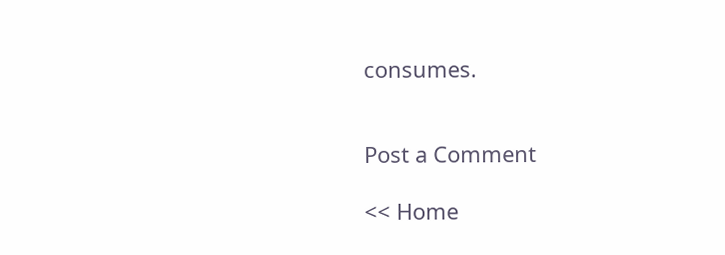consumes.


Post a Comment

<< Home